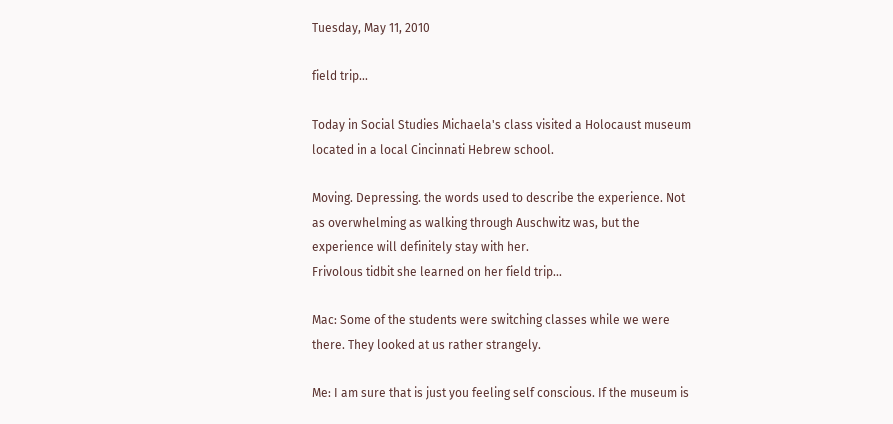Tuesday, May 11, 2010

field trip...

Today in Social Studies Michaela's class visited a Holocaust museum located in a local Cincinnati Hebrew school.

Moving. Depressing. the words used to describe the experience. Not as overwhelming as walking through Auschwitz was, but the experience will definitely stay with her.
Frivolous tidbit she learned on her field trip...

Mac: Some of the students were switching classes while we were there. They looked at us rather strangely.

Me: I am sure that is just you feeling self conscious. If the museum is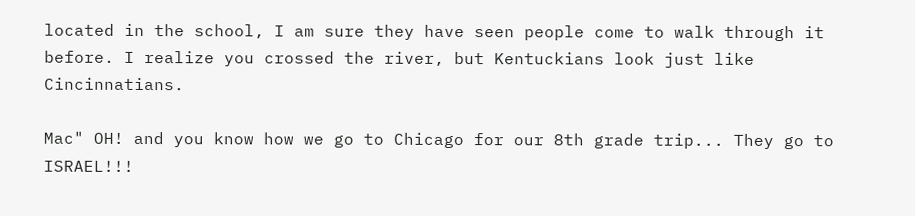located in the school, I am sure they have seen people come to walk through it before. I realize you crossed the river, but Kentuckians look just like Cincinnatians.

Mac" OH! and you know how we go to Chicago for our 8th grade trip... They go to ISRAEL!!!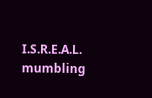I.S.R.E.A.L. mumbling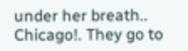under her breath.. Chicago!. They go to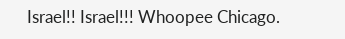Israel!! Israel!!! Whoopee Chicago.